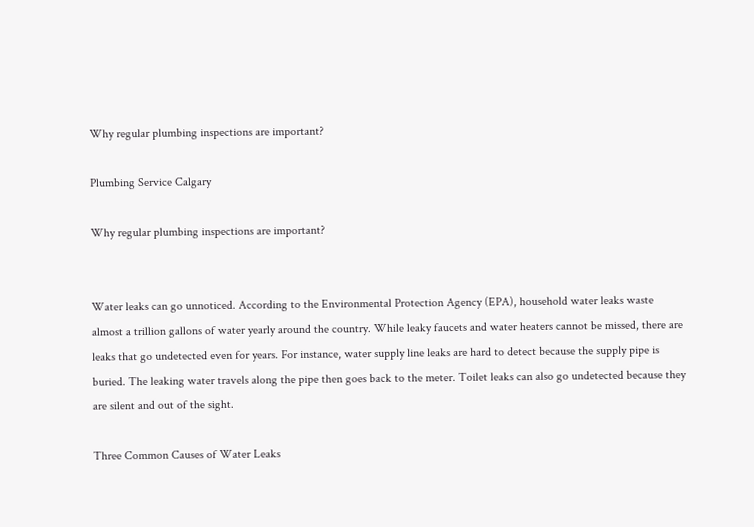Why regular plumbing inspections are important?

Plumbing Service Calgary

Why regular plumbing inspections are important?


Water leaks can go unnoticed. According to the Environmental Protection Agency (EPA), household water leaks waste almost a trillion gallons of water yearly around the country. While leaky faucets and water heaters cannot be missed, there are leaks that go undetected even for years. For instance, water supply line leaks are hard to detect because the supply pipe is buried. The leaking water travels along the pipe then goes back to the meter. Toilet leaks can also go undetected because they are silent and out of the sight.

Three Common Causes of Water Leaks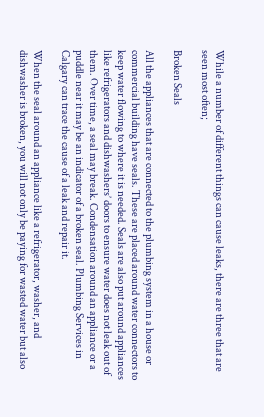While a number of different things can cause leaks, there are three that are seen most often;

Broken Seals

All the appliances that are connected to the plumbing system in a house or commercial building have seals. These are placed around water connectors to keep water flowing to where it is needed. Seals are also put around appliances like refrigerators and dishwashers’ doors to ensure water does not leak out of them. Over time, a seal may break. Condensation around an appliance or a puddle near it may be an indicator of a broken seal. Plumbing Services in Calgary can trace the cause of a leak and repair it.

When the seal around an appliance like a refrigerator, washer, and dishwasher is broken, you will not only be paying for wasted water but also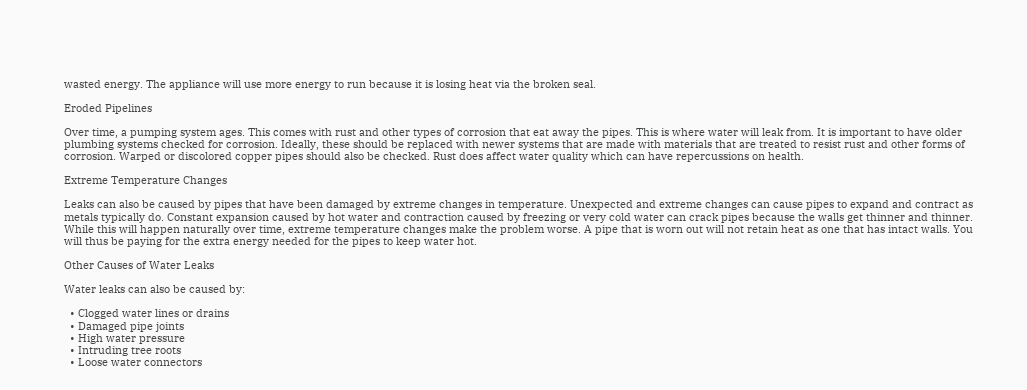wasted energy. The appliance will use more energy to run because it is losing heat via the broken seal.

Eroded Pipelines

Over time, a pumping system ages. This comes with rust and other types of corrosion that eat away the pipes. This is where water will leak from. It is important to have older plumbing systems checked for corrosion. Ideally, these should be replaced with newer systems that are made with materials that are treated to resist rust and other forms of corrosion. Warped or discolored copper pipes should also be checked. Rust does affect water quality which can have repercussions on health.

Extreme Temperature Changes

Leaks can also be caused by pipes that have been damaged by extreme changes in temperature. Unexpected and extreme changes can cause pipes to expand and contract as metals typically do. Constant expansion caused by hot water and contraction caused by freezing or very cold water can crack pipes because the walls get thinner and thinner. While this will happen naturally over time, extreme temperature changes make the problem worse. A pipe that is worn out will not retain heat as one that has intact walls. You will thus be paying for the extra energy needed for the pipes to keep water hot.

Other Causes of Water Leaks

Water leaks can also be caused by:

  • Clogged water lines or drains
  • Damaged pipe joints
  • High water pressure
  • Intruding tree roots
  • Loose water connectors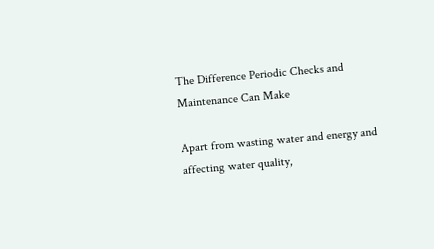The Difference Periodic Checks and Maintenance Can Make

Apart from wasting water and energy and affecting water quality,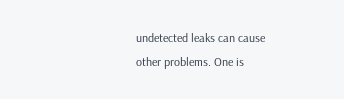undetected leaks can cause other problems. One is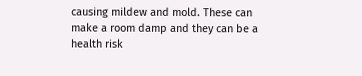causing mildew and mold. These can make a room damp and they can be a health risk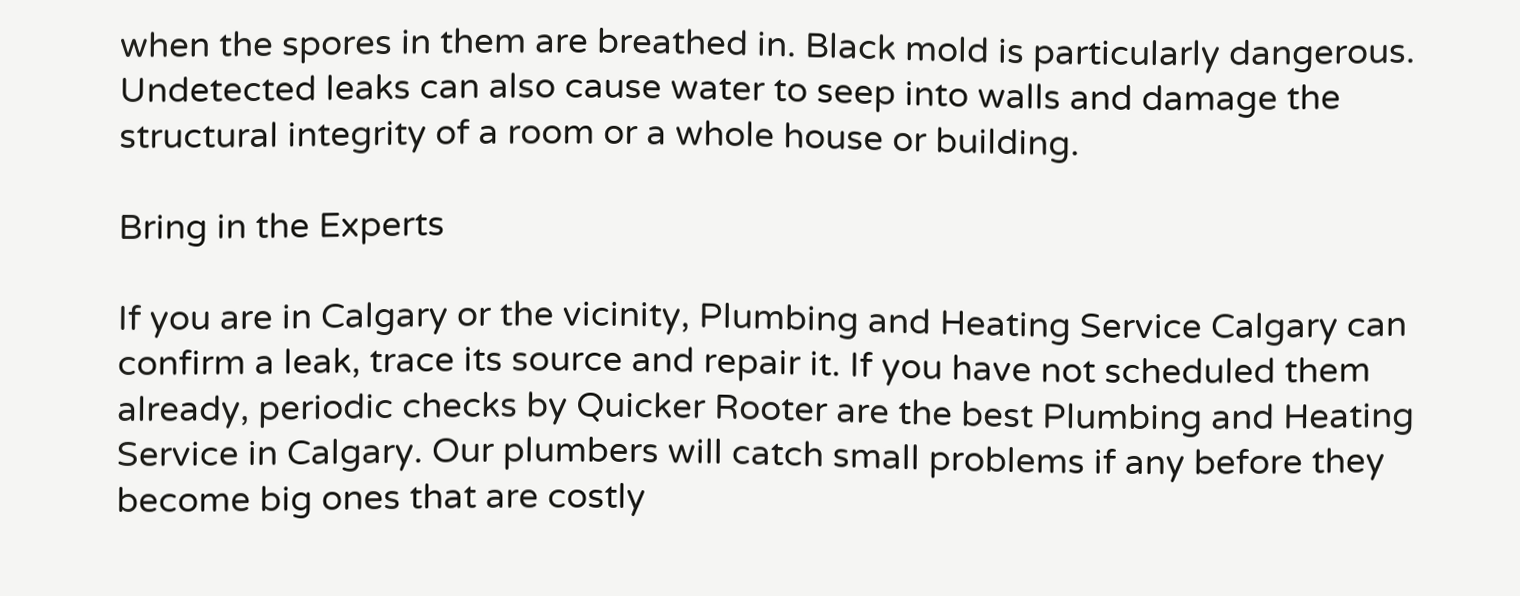when the spores in them are breathed in. Black mold is particularly dangerous. Undetected leaks can also cause water to seep into walls and damage the structural integrity of a room or a whole house or building.

Bring in the Experts

If you are in Calgary or the vicinity, Plumbing and Heating Service Calgary can confirm a leak, trace its source and repair it. If you have not scheduled them already, periodic checks by Quicker Rooter are the best Plumbing and Heating Service in Calgary. Our plumbers will catch small problems if any before they become big ones that are costly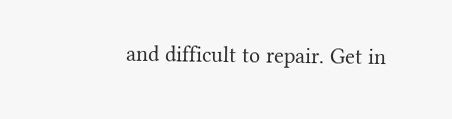and difficult to repair. Get in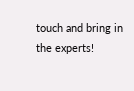touch and bring in the experts!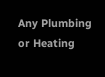Any Plumbing or Heating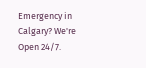Emergency in Calgary? We're Open 24/7.